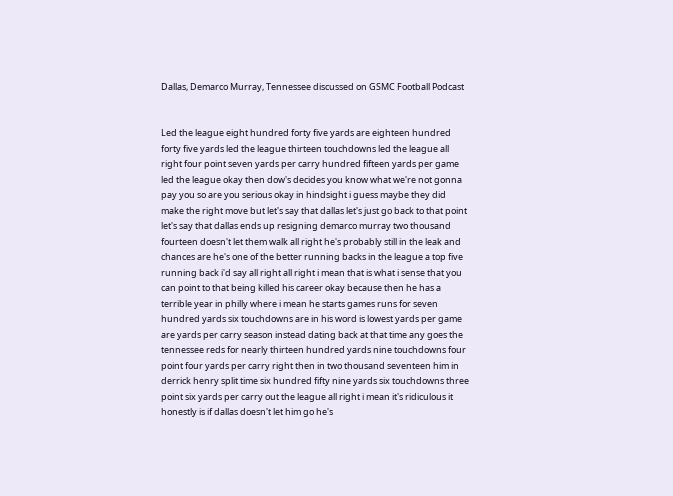Dallas, Demarco Murray, Tennessee discussed on GSMC Football Podcast


Led the league eight hundred forty five yards are eighteen hundred forty five yards led the league thirteen touchdowns led the league all right four point seven yards per carry hundred fifteen yards per game led the league okay then dow's decides you know what we're not gonna pay you so are you serious okay in hindsight i guess maybe they did make the right move but let's say that dallas let's just go back to that point let's say that dallas ends up resigning demarco murray two thousand fourteen doesn't let them walk all right he's probably still in the leak and chances are he's one of the better running backs in the league a top five running back i'd say all right all right i mean that is what i sense that you can point to that being killed his career okay because then he has a terrible year in philly where i mean he starts games runs for seven hundred yards six touchdowns are in his word is lowest yards per game are yards per carry season instead dating back at that time any goes the tennessee reds for nearly thirteen hundred yards nine touchdowns four point four yards per carry right then in two thousand seventeen him in derrick henry split time six hundred fifty nine yards six touchdowns three point six yards per carry out the league all right i mean it's ridiculous it honestly is if dallas doesn't let him go he's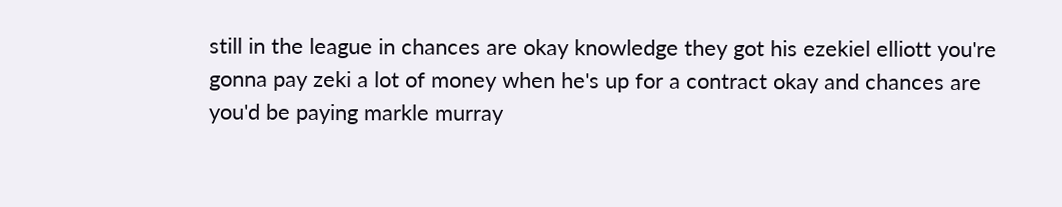still in the league in chances are okay knowledge they got his ezekiel elliott you're gonna pay zeki a lot of money when he's up for a contract okay and chances are you'd be paying markle murray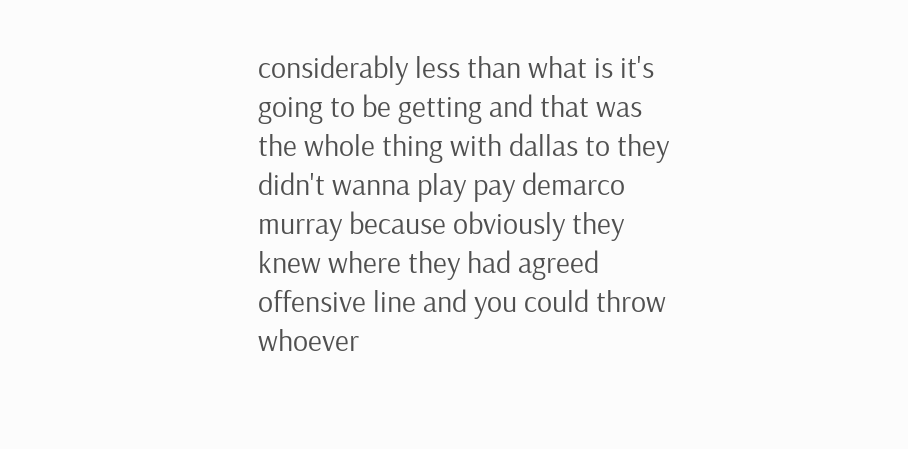considerably less than what is it's going to be getting and that was the whole thing with dallas to they didn't wanna play pay demarco murray because obviously they knew where they had agreed offensive line and you could throw whoever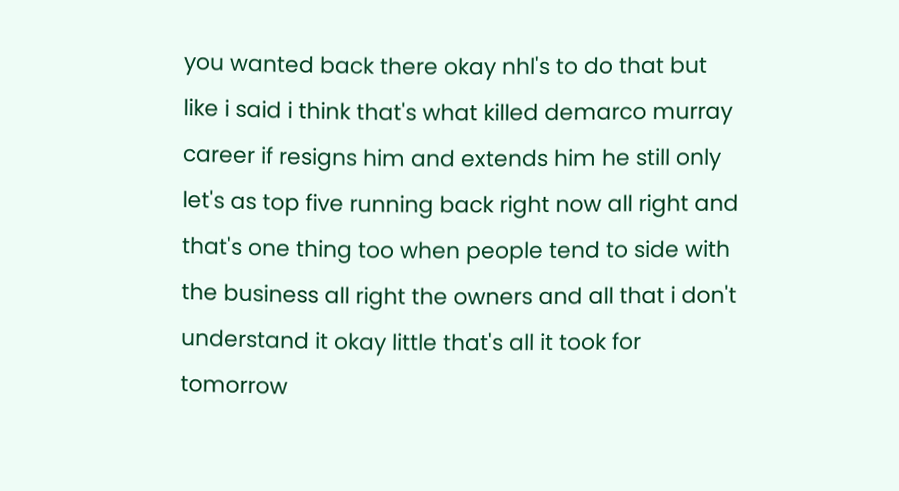you wanted back there okay nhl's to do that but like i said i think that's what killed demarco murray career if resigns him and extends him he still only let's as top five running back right now all right and that's one thing too when people tend to side with the business all right the owners and all that i don't understand it okay little that's all it took for tomorrow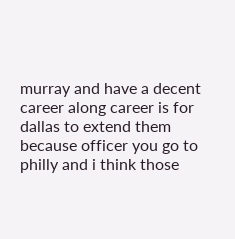murray and have a decent career along career is for dallas to extend them because officer you go to philly and i think those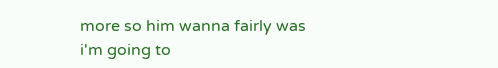more so him wanna fairly was i'm going to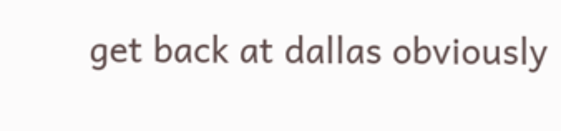get back at dallas obviously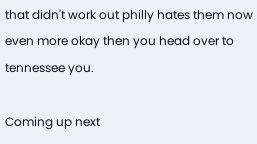that didn't work out philly hates them now even more okay then you head over to tennessee you.

Coming up next